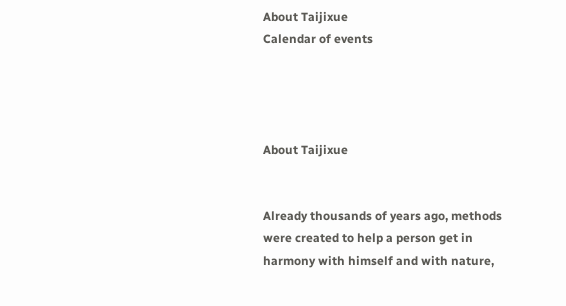About Taijixue
Calendar of events




About Taijixue


Already thousands of years ago, methods were created to help a person get in harmony with himself and with nature,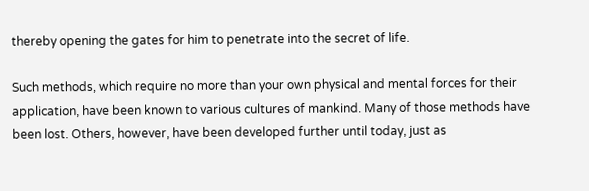thereby opening the gates for him to penetrate into the secret of life.

Such methods, which require no more than your own physical and mental forces for their application, have been known to various cultures of mankind. Many of those methods have been lost. Others, however, have been developed further until today, just as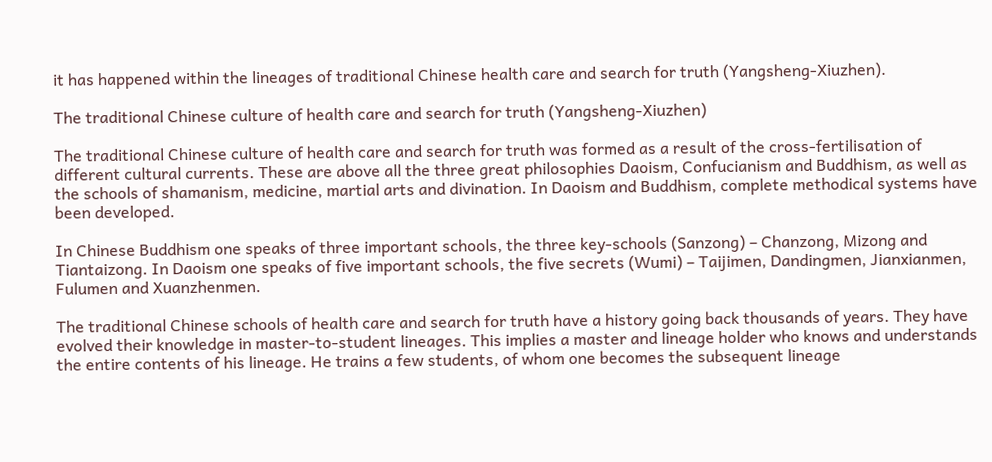it has happened within the lineages of traditional Chinese health care and search for truth (Yangsheng-Xiuzhen).

The traditional Chinese culture of health care and search for truth (Yangsheng-Xiuzhen)

The traditional Chinese culture of health care and search for truth was formed as a result of the cross-fertilisation of different cultural currents. These are above all the three great philosophies Daoism, Confucianism and Buddhism, as well as the schools of shamanism, medicine, martial arts and divination. In Daoism and Buddhism, complete methodical systems have been developed.

In Chinese Buddhism one speaks of three important schools, the three key-schools (Sanzong) – Chanzong, Mizong and Tiantaizong. In Daoism one speaks of five important schools, the five secrets (Wumi) – Taijimen, Dandingmen, Jianxianmen, Fulumen and Xuanzhenmen.

The traditional Chinese schools of health care and search for truth have a history going back thousands of years. They have evolved their knowledge in master-to-student lineages. This implies a master and lineage holder who knows and understands the entire contents of his lineage. He trains a few students, of whom one becomes the subsequent lineage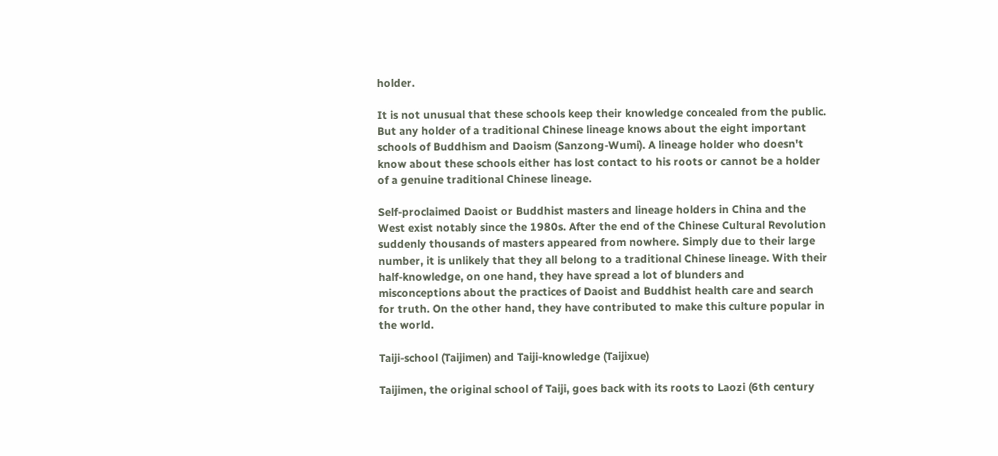holder.

It is not unusual that these schools keep their knowledge concealed from the public. But any holder of a traditional Chinese lineage knows about the eight important schools of Buddhism and Daoism (Sanzong-Wumi). A lineage holder who doesn't know about these schools either has lost contact to his roots or cannot be a holder of a genuine traditional Chinese lineage.

Self-proclaimed Daoist or Buddhist masters and lineage holders in China and the West exist notably since the 1980s. After the end of the Chinese Cultural Revolution suddenly thousands of masters appeared from nowhere. Simply due to their large number, it is unlikely that they all belong to a traditional Chinese lineage. With their half-knowledge, on one hand, they have spread a lot of blunders and misconceptions about the practices of Daoist and Buddhist health care and search for truth. On the other hand, they have contributed to make this culture popular in the world.

Taiji-school (Taijimen) and Taiji-knowledge (Taijixue)

Taijimen, the original school of Taiji, goes back with its roots to Laozi (6th century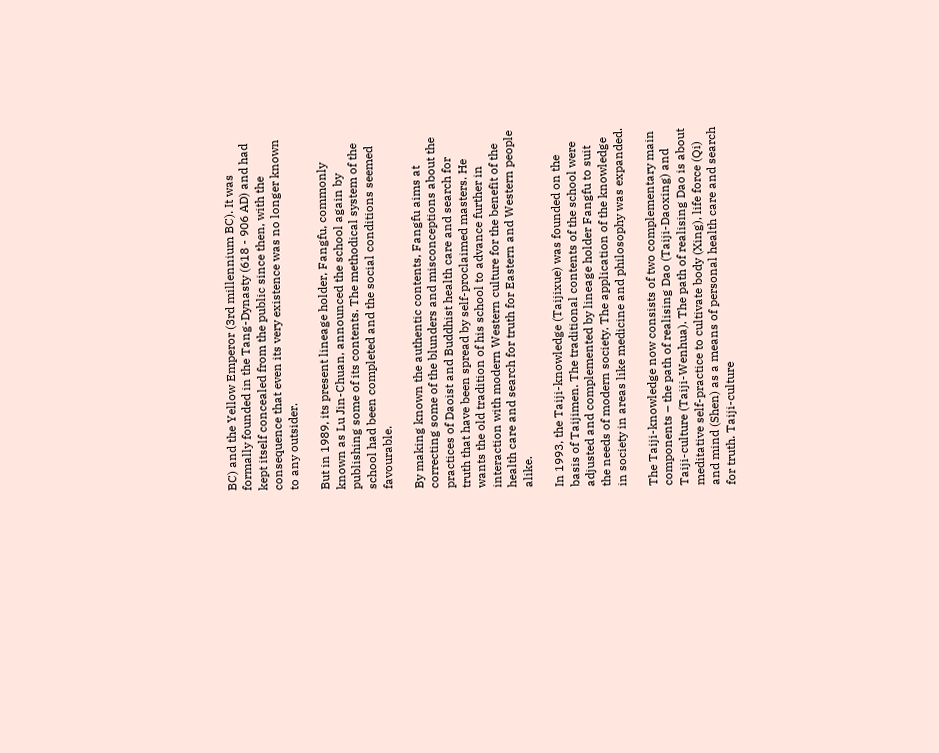BC) and the Yellow Emperor (3rd millennium BC). It was formally founded in the Tang-Dynasty (618 - 906 AD) and had kept itself concealed from the public since then, with the consequence that even its very existence was no longer known to any outsider.

But in 1989, its present lineage holder, Fangfu, commonly known as Lu Jin-Chuan, announced the school again by publishing some of its contents. The methodical system of the school had been completed and the social conditions seemed favourable.

By making known the authentic contents, Fangfu aims at correcting some of the blunders and misconceptions about the practices of Daoist and Buddhist health care and search for truth that have been spread by self-proclaimed masters. He wants the old tradition of his school to advance further in interaction with modern Western culture for the benefit of the health care and search for truth for Eastern and Western people alike.

In 1993, the Taiji-knowledge (Taijixue) was founded on the basis of Taijimen. The traditional contents of the school were adjusted and complemented by lineage holder Fangfu to suit the needs of modern society. The application of the knowledge in society in areas like medicine and philosophy was expanded.

The Taiji-knowledge now consists of two complementary main components – the path of realising Dao (Taiji-Daoxing) and Taiji-culture (Taiji-Wenhua). The path of realising Dao is about meditative self-practice to cultivate body (Xing), life force (Qi) and mind (Shen) as a means of personal health care and search for truth. Taiji-culture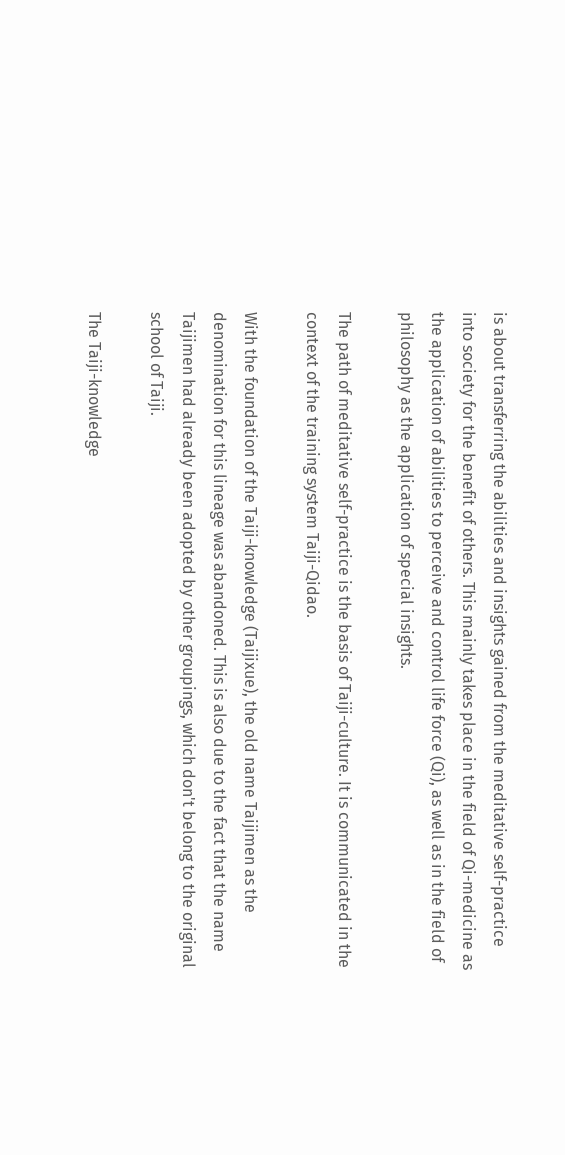is about transferring the abilities and insights gained from the meditative self-practice into society for the benefit of others. This mainly takes place in the field of Qi-medicine as the application of abilities to perceive and control life force (Qi), as well as in the field of philosophy as the application of special insights.

The path of meditative self-practice is the basis of Taiji-culture. It is communicated in the context of the training system Taiji-Qidao.

With the foundation of the Taiji-knowledge (Taijixue), the old name Taijimen as the denomination for this lineage was abandoned. This is also due to the fact that the name Taijimen had already been adopted by other groupings, which don't belong to the original school of Taiji.

The Taiji-knowledge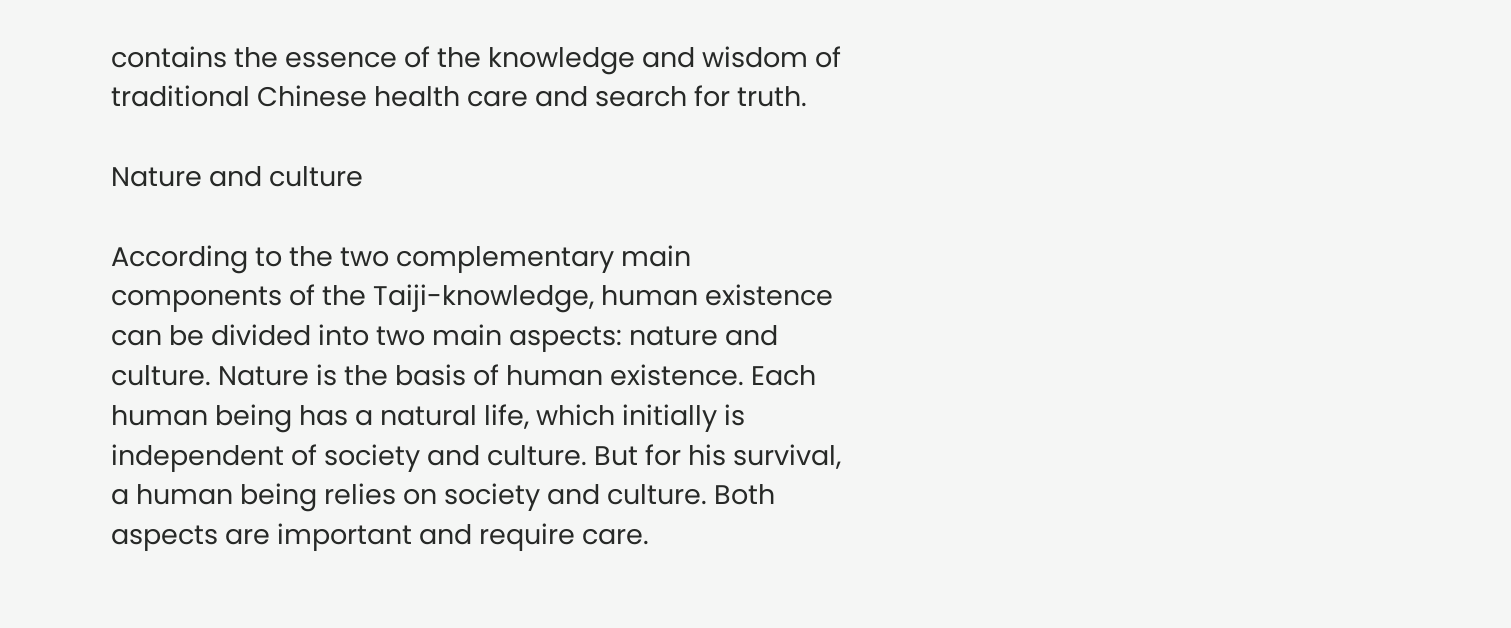contains the essence of the knowledge and wisdom of traditional Chinese health care and search for truth.

Nature and culture

According to the two complementary main components of the Taiji-knowledge, human existence can be divided into two main aspects: nature and culture. Nature is the basis of human existence. Each human being has a natural life, which initially is independent of society and culture. But for his survival, a human being relies on society and culture. Both aspects are important and require care.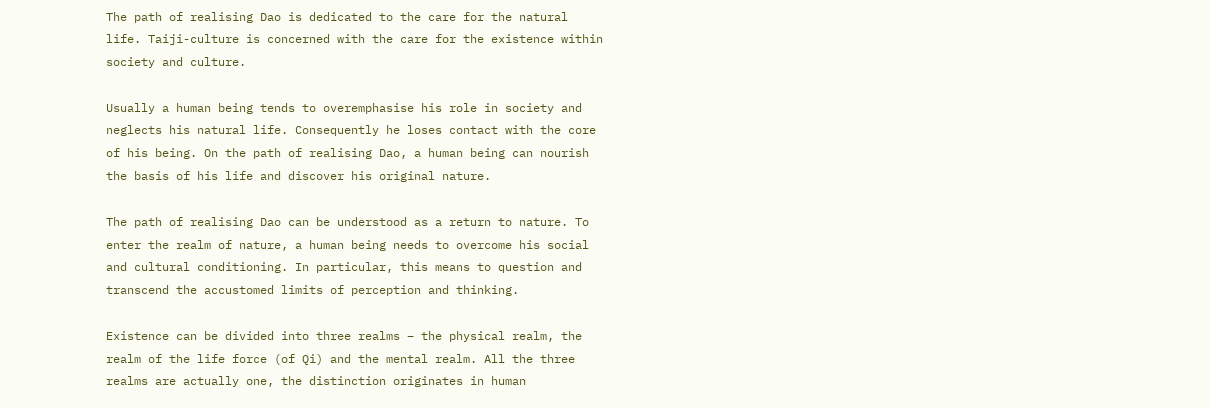The path of realising Dao is dedicated to the care for the natural life. Taiji-culture is concerned with the care for the existence within society and culture.

Usually a human being tends to overemphasise his role in society and neglects his natural life. Consequently he loses contact with the core of his being. On the path of realising Dao, a human being can nourish the basis of his life and discover his original nature.

The path of realising Dao can be understood as a return to nature. To enter the realm of nature, a human being needs to overcome his social and cultural conditioning. In particular, this means to question and transcend the accustomed limits of perception and thinking.

Existence can be divided into three realms – the physical realm, the realm of the life force (of Qi) and the mental realm. All the three realms are actually one, the distinction originates in human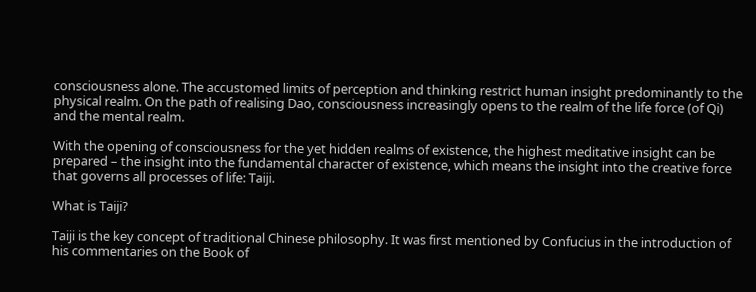consciousness alone. The accustomed limits of perception and thinking restrict human insight predominantly to the physical realm. On the path of realising Dao, consciousness increasingly opens to the realm of the life force (of Qi) and the mental realm.

With the opening of consciousness for the yet hidden realms of existence, the highest meditative insight can be prepared – the insight into the fundamental character of existence, which means the insight into the creative force that governs all processes of life: Taiji.

What is Taiji?

Taiji is the key concept of traditional Chinese philosophy. It was first mentioned by Confucius in the introduction of his commentaries on the Book of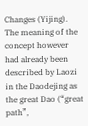Changes (Yijing). The meaning of the concept however had already been described by Laozi in the Daodejing as the great Dao (“great path”,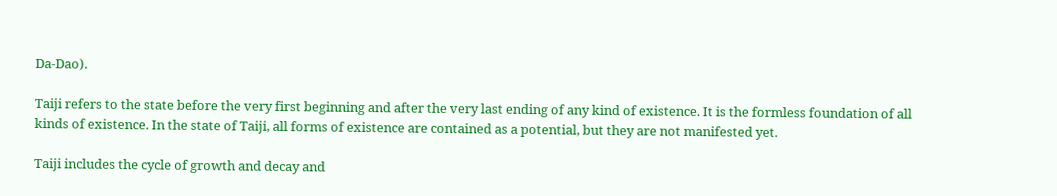Da-Dao).

Taiji refers to the state before the very first beginning and after the very last ending of any kind of existence. It is the formless foundation of all kinds of existence. In the state of Taiji, all forms of existence are contained as a potential, but they are not manifested yet.

Taiji includes the cycle of growth and decay and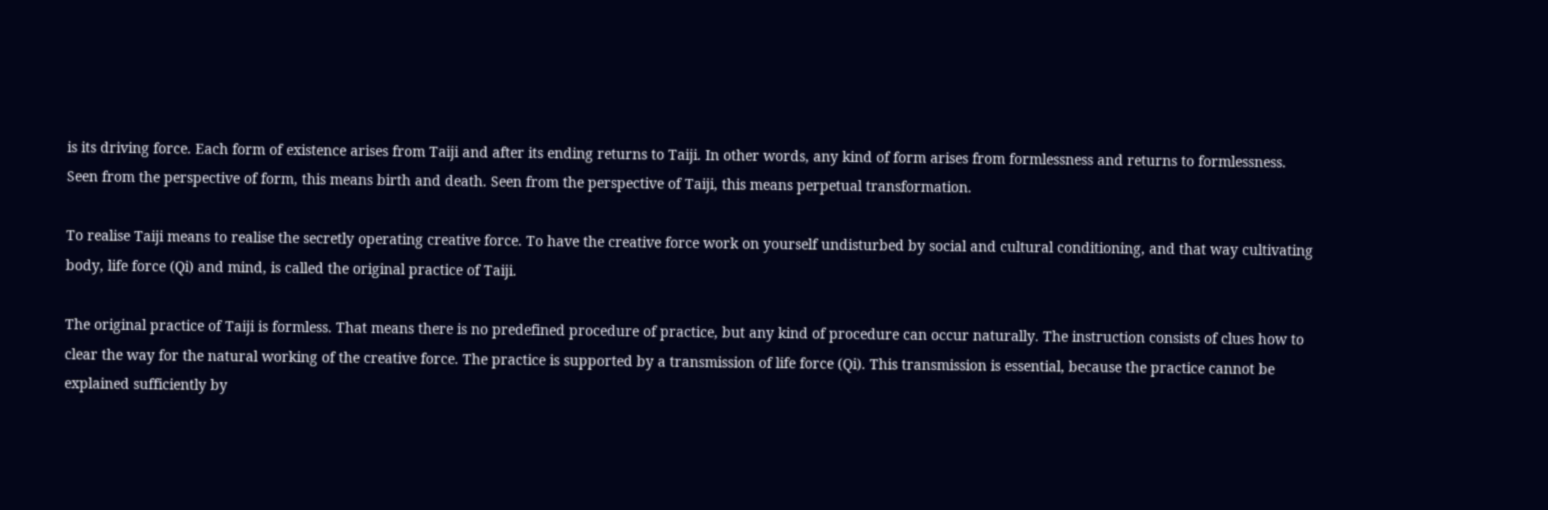is its driving force. Each form of existence arises from Taiji and after its ending returns to Taiji. In other words, any kind of form arises from formlessness and returns to formlessness. Seen from the perspective of form, this means birth and death. Seen from the perspective of Taiji, this means perpetual transformation.

To realise Taiji means to realise the secretly operating creative force. To have the creative force work on yourself undisturbed by social and cultural conditioning, and that way cultivating body, life force (Qi) and mind, is called the original practice of Taiji.

The original practice of Taiji is formless. That means there is no predefined procedure of practice, but any kind of procedure can occur naturally. The instruction consists of clues how to clear the way for the natural working of the creative force. The practice is supported by a transmission of life force (Qi). This transmission is essential, because the practice cannot be explained sufficiently by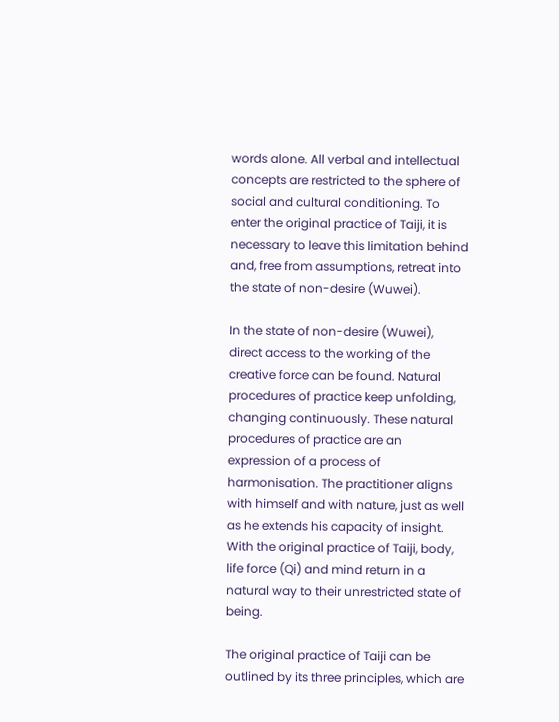words alone. All verbal and intellectual concepts are restricted to the sphere of social and cultural conditioning. To enter the original practice of Taiji, it is necessary to leave this limitation behind and, free from assumptions, retreat into the state of non-desire (Wuwei).

In the state of non-desire (Wuwei), direct access to the working of the creative force can be found. Natural procedures of practice keep unfolding, changing continuously. These natural procedures of practice are an expression of a process of harmonisation. The practitioner aligns with himself and with nature, just as well as he extends his capacity of insight. With the original practice of Taiji, body, life force (Qi) and mind return in a natural way to their unrestricted state of being.

The original practice of Taiji can be outlined by its three principles, which are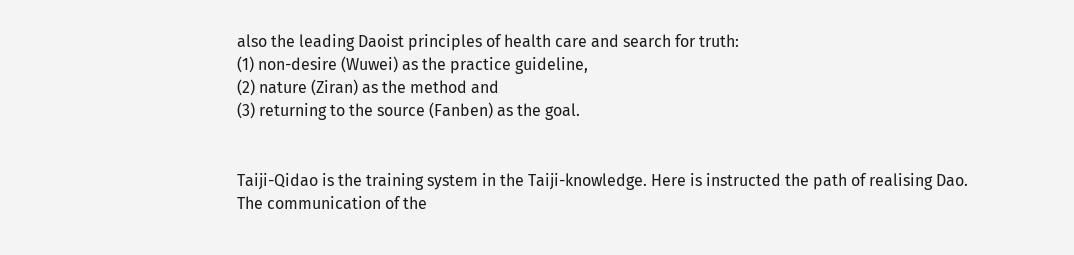also the leading Daoist principles of health care and search for truth:
(1) non-desire (Wuwei) as the practice guideline,
(2) nature (Ziran) as the method and
(3) returning to the source (Fanben) as the goal.


Taiji-Qidao is the training system in the Taiji-knowledge. Here is instructed the path of realising Dao. The communication of the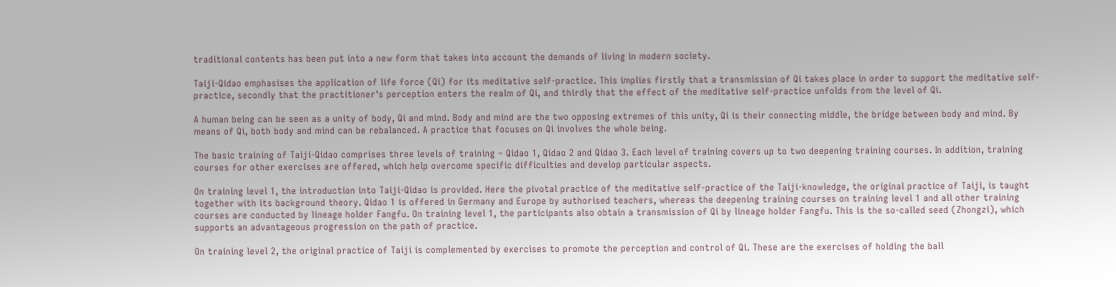traditional contents has been put into a new form that takes into account the demands of living in modern society.

Taiji-Qidao emphasises the application of life force (Qi) for its meditative self-practice. This implies firstly that a transmission of Qi takes place in order to support the meditative self-practice, secondly that the practitioner's perception enters the realm of Qi, and thirdly that the effect of the meditative self-practice unfolds from the level of Qi.

A human being can be seen as a unity of body, Qi and mind. Body and mind are the two opposing extremes of this unity, Qi is their connecting middle, the bridge between body and mind. By means of Qi, both body and mind can be rebalanced. A practice that focuses on Qi involves the whole being.

The basic training of Taiji-Qidao comprises three levels of training – Qidao 1, Qidao 2 and Qidao 3. Each level of training covers up to two deepening training courses. In addition, training courses for other exercises are offered, which help overcome specific difficulties and develop particular aspects.

On training level 1, the introduction into Taiji-Qidao is provided. Here the pivotal practice of the meditative self-practice of the Taiji-knowledge, the original practice of Taiji, is taught together with its background theory. Qidao 1 is offered in Germany and Europe by authorised teachers, whereas the deepening training courses on training level 1 and all other training courses are conducted by lineage holder Fangfu. On training level 1, the participants also obtain a transmission of Qi by lineage holder Fangfu. This is the so-called seed (Zhongzi), which supports an advantageous progression on the path of practice.

On training level 2, the original practice of Taiji is complemented by exercises to promote the perception and control of Qi. These are the exercises of holding the ball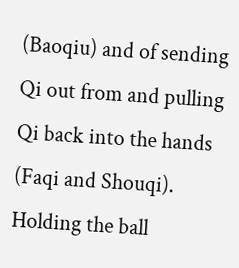(Baoqiu) and of sending Qi out from and pulling Qi back into the hands (Faqi and Shouqi). Holding the ball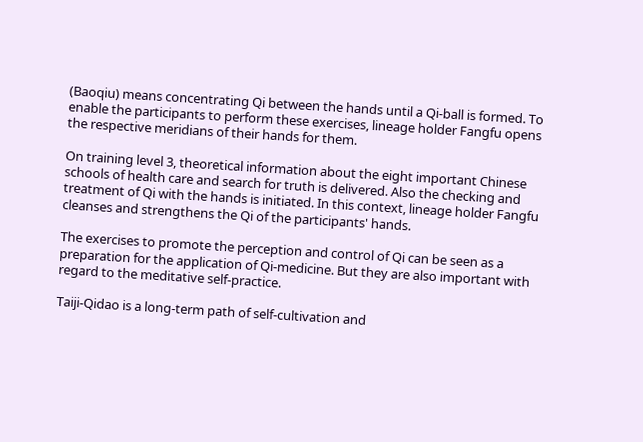(Baoqiu) means concentrating Qi between the hands until a Qi-ball is formed. To enable the participants to perform these exercises, lineage holder Fangfu opens the respective meridians of their hands for them.

On training level 3, theoretical information about the eight important Chinese schools of health care and search for truth is delivered. Also the checking and treatment of Qi with the hands is initiated. In this context, lineage holder Fangfu cleanses and strengthens the Qi of the participants' hands.

The exercises to promote the perception and control of Qi can be seen as a preparation for the application of Qi-medicine. But they are also important with regard to the meditative self-practice.

Taiji-Qidao is a long-term path of self-cultivation and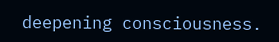deepening consciousness.